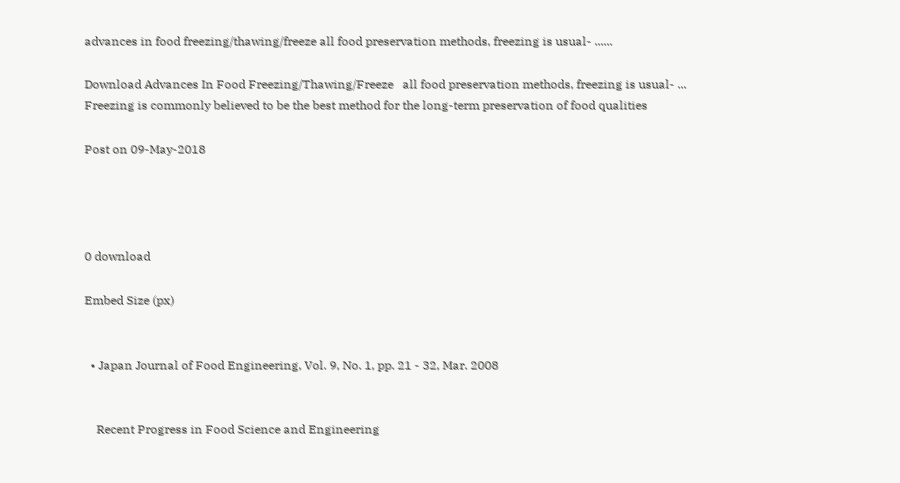advances in food freezing/thawing/freeze all food preservation methods, freezing is usual- ......

Download Advances In Food Freezing/Thawing/Freeze   all food preservation methods, freezing is usual- ... Freezing is commonly believed to be the best method for the long-term preservation of food qualities

Post on 09-May-2018




0 download

Embed Size (px)


  • Japan Journal of Food Engineering, Vol. 9, No. 1, pp. 21 - 32, Mar. 2008


    Recent Progress in Food Science and Engineering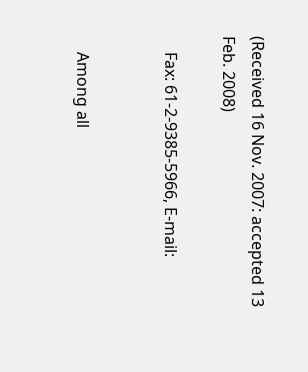(Received 16 Nov. 2007: accepted 13 Feb. 2008)

    Fax: 61-2-9385-5966, E-mail:


    Among all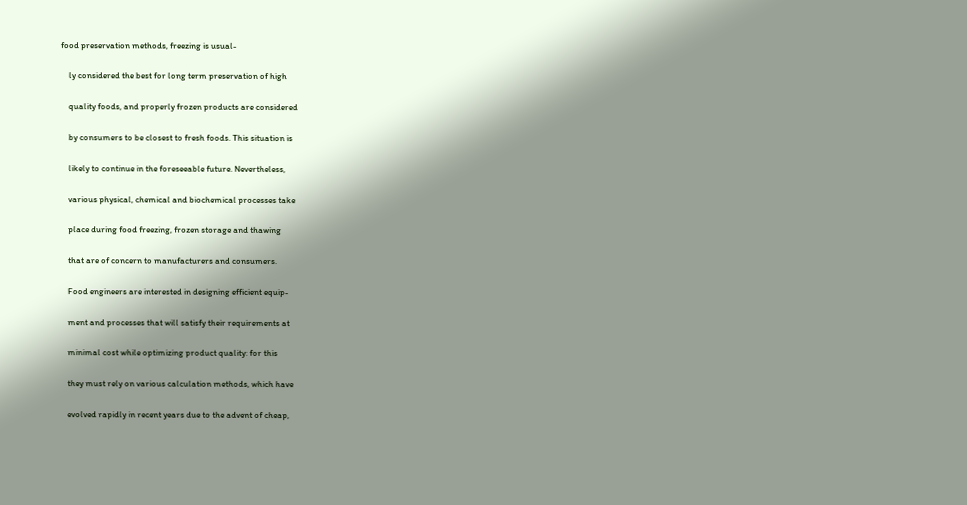food preservation methods, freezing is usual-

    ly considered the best for long term preservation of high

    quality foods, and properly frozen products are considered

    by consumers to be closest to fresh foods. This situation is

    likely to continue in the foreseeable future. Nevertheless,

    various physical, chemical and biochemical processes take

    place during food freezing, frozen storage and thawing

    that are of concern to manufacturers and consumers.

    Food engineers are interested in designing efficient equip-

    ment and processes that will satisfy their requirements at

    minimal cost while optimizing product quality: for this

    they must rely on various calculation methods, which have

    evolved rapidly in recent years due to the advent of cheap,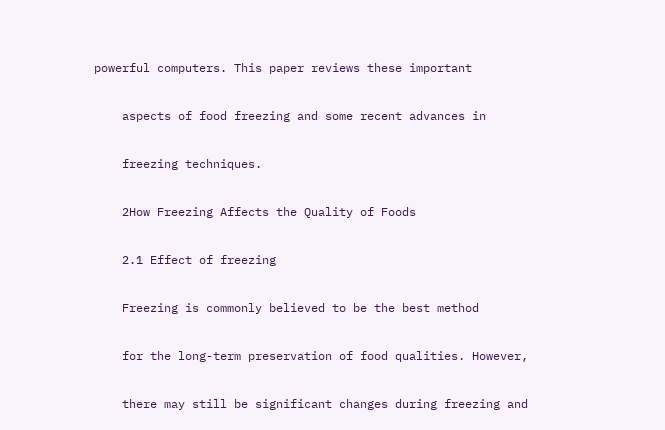powerful computers. This paper reviews these important

    aspects of food freezing and some recent advances in

    freezing techniques.

    2How Freezing Affects the Quality of Foods

    2.1 Effect of freezing

    Freezing is commonly believed to be the best method

    for the long-term preservation of food qualities. However,

    there may still be significant changes during freezing and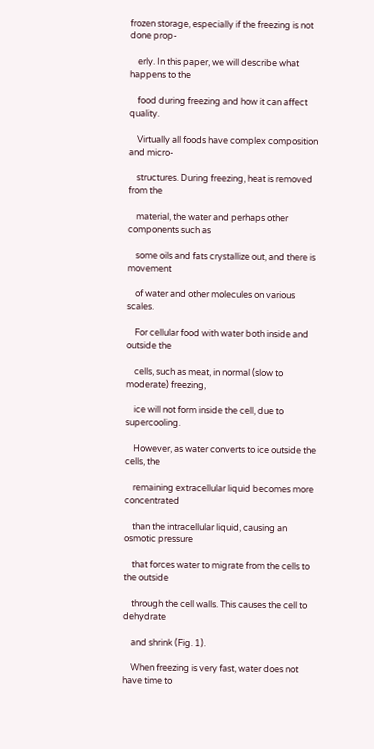frozen storage, especially if the freezing is not done prop-

    erly. In this paper, we will describe what happens to the

    food during freezing and how it can affect quality.

    Virtually all foods have complex composition and micro-

    structures. During freezing, heat is removed from the

    material, the water and perhaps other components such as

    some oils and fats crystallize out, and there is movement

    of water and other molecules on various scales.

    For cellular food with water both inside and outside the

    cells, such as meat, in normal (slow to moderate) freezing,

    ice will not form inside the cell, due to supercooling.

    However, as water converts to ice outside the cells, the

    remaining extracellular liquid becomes more concentrated

    than the intracellular liquid, causing an osmotic pressure

    that forces water to migrate from the cells to the outside

    through the cell walls. This causes the cell to dehydrate

    and shrink (Fig. 1).

    When freezing is very fast, water does not have time to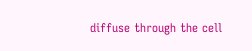diffuse through the cell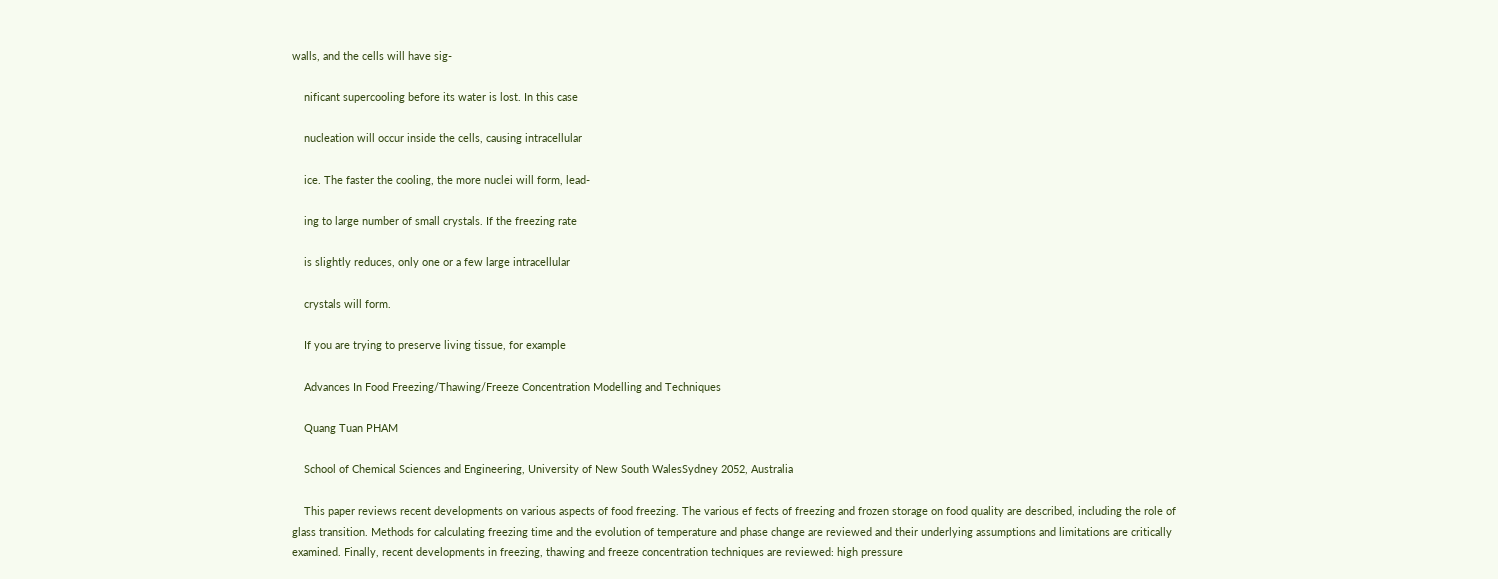walls, and the cells will have sig-

    nificant supercooling before its water is lost. In this case

    nucleation will occur inside the cells, causing intracellular

    ice. The faster the cooling, the more nuclei will form, lead-

    ing to large number of small crystals. If the freezing rate

    is slightly reduces, only one or a few large intracellular

    crystals will form.

    If you are trying to preserve living tissue, for example

    Advances In Food Freezing/Thawing/Freeze Concentration Modelling and Techniques

    Quang Tuan PHAM

    School of Chemical Sciences and Engineering, University of New South WalesSydney 2052, Australia

    This paper reviews recent developments on various aspects of food freezing. The various ef fects of freezing and frozen storage on food quality are described, including the role of glass transition. Methods for calculating freezing time and the evolution of temperature and phase change are reviewed and their underlying assumptions and limitations are critically examined. Finally, recent developments in freezing, thawing and freeze concentration techniques are reviewed: high pressure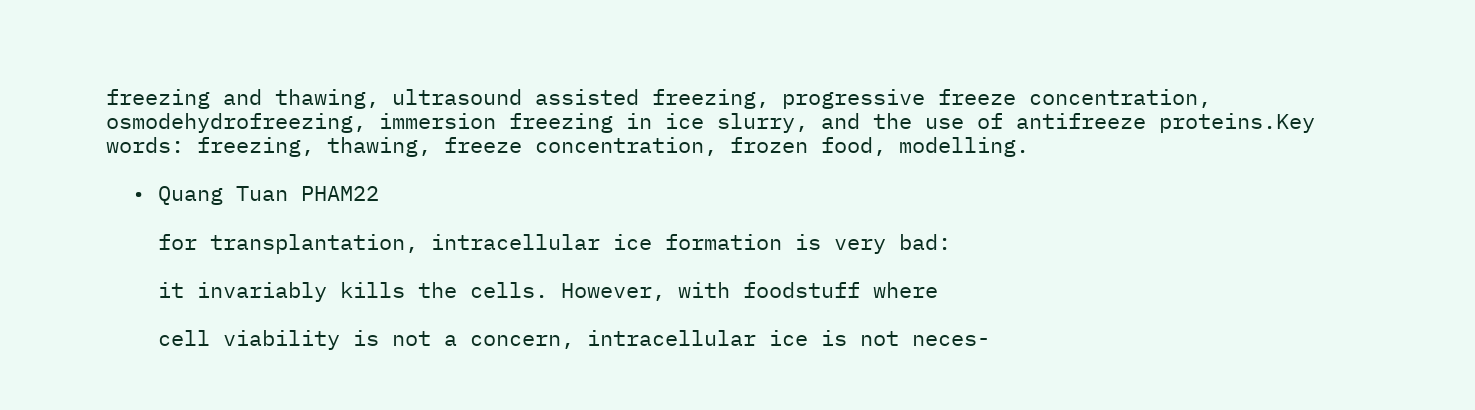freezing and thawing, ultrasound assisted freezing, progressive freeze concentration, osmodehydrofreezing, immersion freezing in ice slurry, and the use of antifreeze proteins.Key words: freezing, thawing, freeze concentration, frozen food, modelling.

  • Quang Tuan PHAM22

    for transplantation, intracellular ice formation is very bad:

    it invariably kills the cells. However, with foodstuff where

    cell viability is not a concern, intracellular ice is not neces-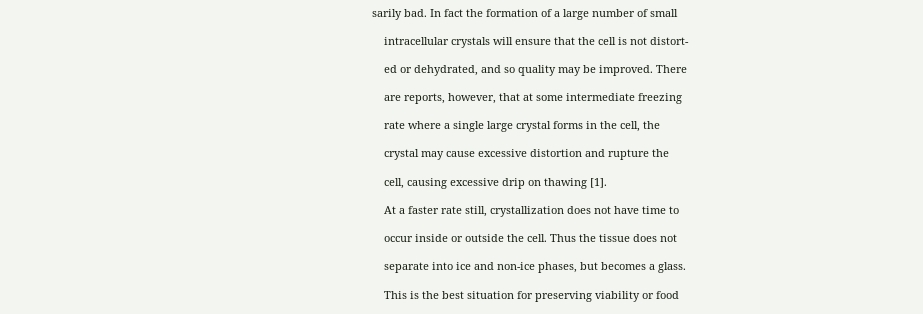sarily bad. In fact the formation of a large number of small

    intracellular crystals will ensure that the cell is not distort-

    ed or dehydrated, and so quality may be improved. There

    are reports, however, that at some intermediate freezing

    rate where a single large crystal forms in the cell, the

    crystal may cause excessive distortion and rupture the

    cell, causing excessive drip on thawing [1].

    At a faster rate still, crystallization does not have time to

    occur inside or outside the cell. Thus the tissue does not

    separate into ice and non-ice phases, but becomes a glass.

    This is the best situation for preserving viability or food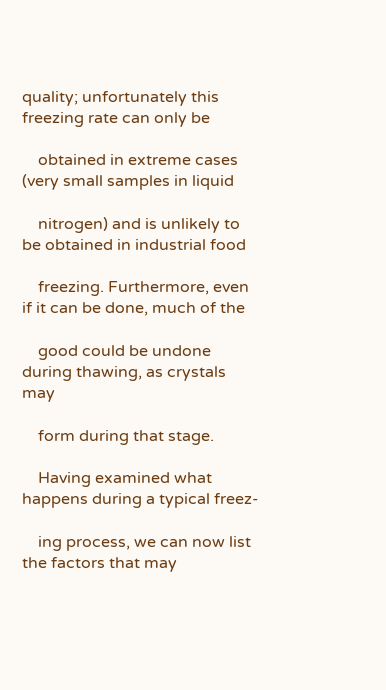quality; unfortunately this freezing rate can only be

    obtained in extreme cases (very small samples in liquid

    nitrogen) and is unlikely to be obtained in industrial food

    freezing. Furthermore, even if it can be done, much of the

    good could be undone during thawing, as crystals may

    form during that stage.

    Having examined what happens during a typical freez-

    ing process, we can now list the factors that may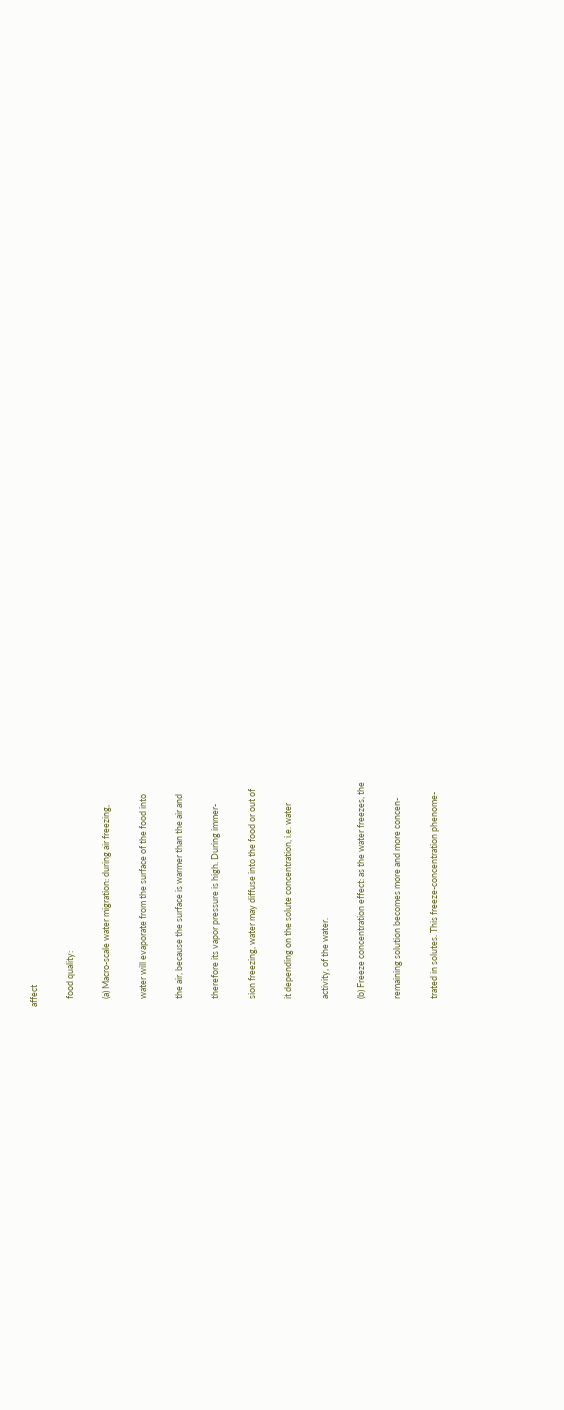affect

    food quality:

    (a) Macro-scale water migration: during air freezing,

    water will evaporate from the surface of the food into

    the air, because the surface is warmer than the air and

    therefore its vapor pressure is high. During immer-

    sion freezing, water may diffuse into the food or out of

    it depending on the solute concentration, i.e. water

    activity, of the water.

    (b) Freeze concentration effect: as the water freezes, the

    remaining solution becomes more and more concen-

    trated in solutes. This freeze-concentration phenome-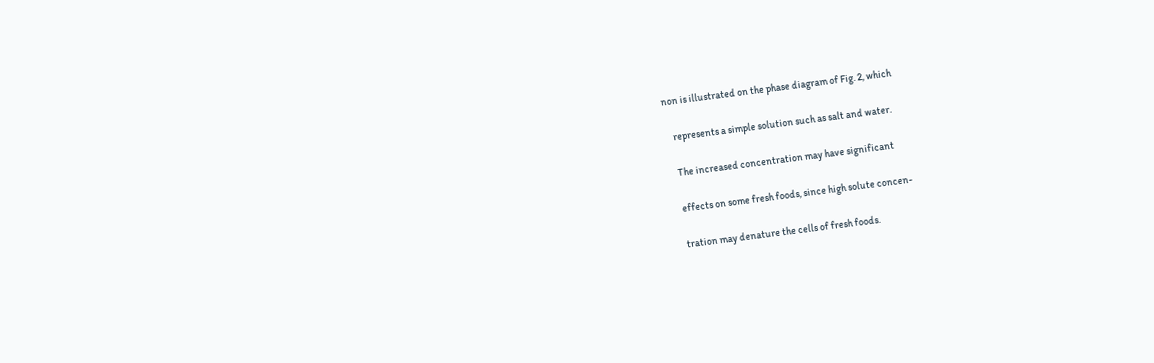non is illustrated on the phase diagram of Fig. 2, which

    represents a simple solution such as salt and water.

    The increased concentration may have significant

    effects on some fresh foods, since high solute concen-

    tration may denature the cells of fresh foods.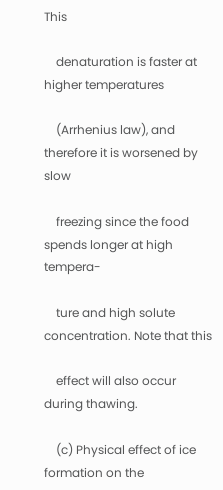This

    denaturation is faster at higher temperatures

    (Arrhenius law), and therefore it is worsened by slow

    freezing since the food spends longer at high tempera-

    ture and high solute concentration. Note that this

    effect will also occur during thawing.

    (c) Physical effect of ice formation on the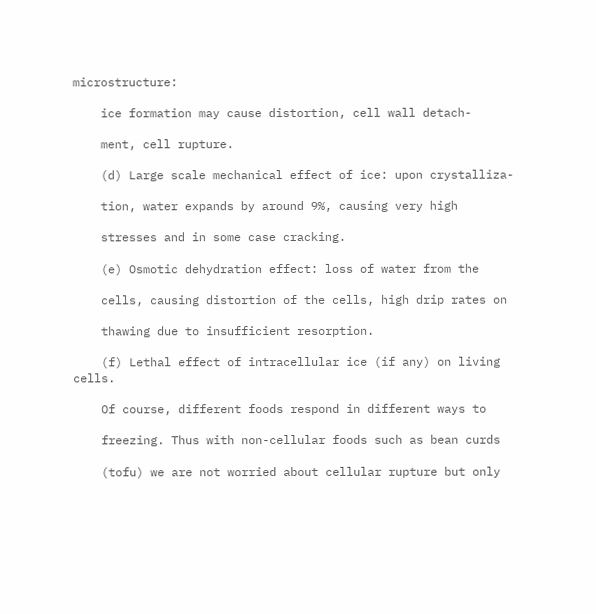microstructure:

    ice formation may cause distortion, cell wall detach-

    ment, cell rupture.

    (d) Large scale mechanical effect of ice: upon crystalliza-

    tion, water expands by around 9%, causing very high

    stresses and in some case cracking.

    (e) Osmotic dehydration effect: loss of water from the

    cells, causing distortion of the cells, high drip rates on

    thawing due to insufficient resorption.

    (f) Lethal effect of intracellular ice (if any) on living cells.

    Of course, different foods respond in different ways to

    freezing. Thus with non-cellular foods such as bean curds

    (tofu) we are not worried about cellular rupture but only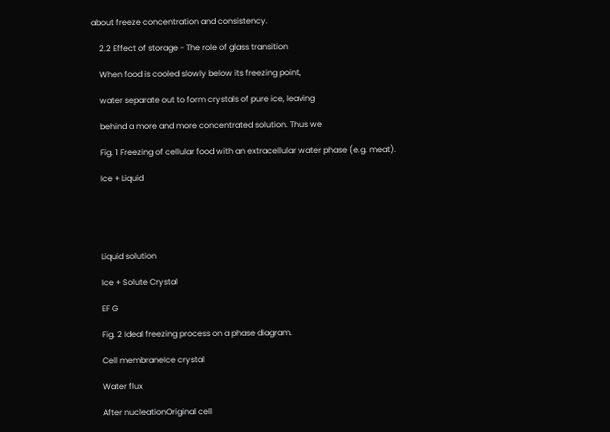about freeze concentration and consistency.

    2.2 Effect of storage - The role of glass transition

    When food is cooled slowly below its freezing point,

    water separate out to form crystals of pure ice, leaving

    behind a more and more concentrated solution. Thus we

    Fig. 1 Freezing of cellular food with an extracellular water phase (e.g. meat).

    Ice + Liquid





    Liquid solution

    Ice + Solute Crystal

    EF G

    Fig. 2 Ideal freezing process on a phase diagram.

    Cell membraneIce crystal

    Water flux

    After nucleationOriginal cell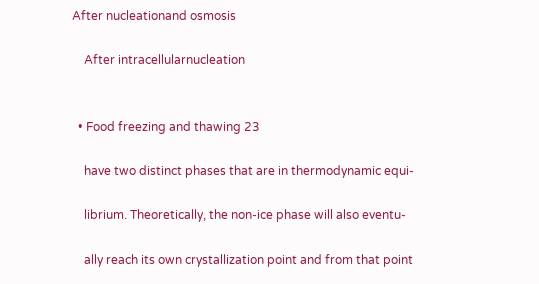After nucleationand osmosis

    After intracellularnucleation


  • Food freezing and thawing 23

    have two distinct phases that are in thermodynamic equi-

    librium. Theoretically, the non-ice phase will also eventu-

    ally reach its own crystallization point and from that point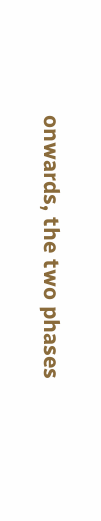onwards, the two phases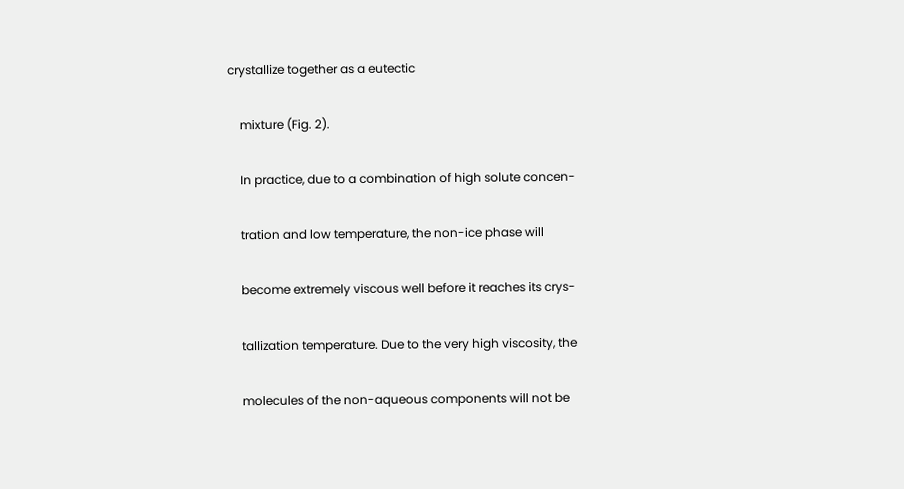crystallize together as a eutectic

    mixture (Fig. 2).

    In practice, due to a combination of high solute concen-

    tration and low temperature, the non-ice phase will

    become extremely viscous well before it reaches its crys-

    tallization temperature. Due to the very high viscosity, the

    molecules of the non-aqueous components will not be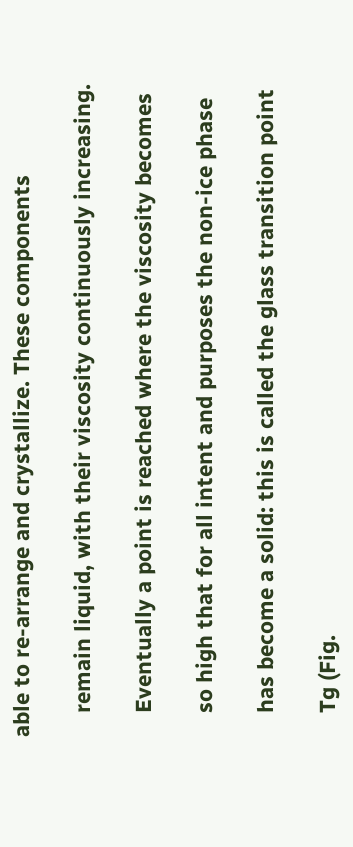able to re-arrange and crystallize. These components

    remain liquid, with their viscosity continuously increasing.

    Eventually a point is reached where the viscosity becomes

    so high that for all intent and purposes the non-ice phase

    has become a solid: this is called the glass transition point

    Tg (Fig.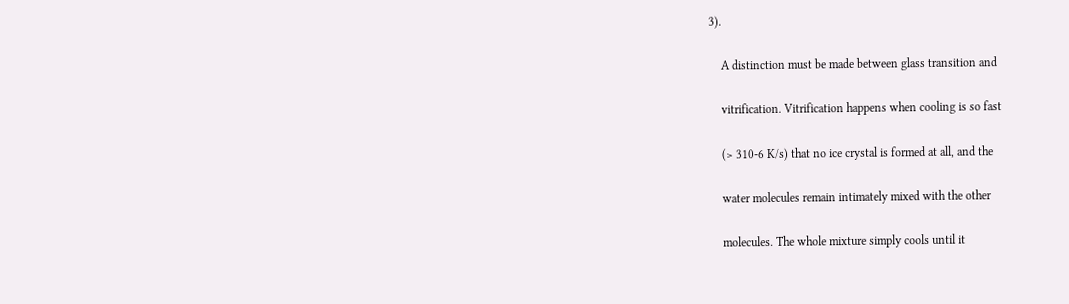3).

    A distinction must be made between glass transition and

    vitrification. Vitrification happens when cooling is so fast

    (> 310-6 K/s) that no ice crystal is formed at all, and the

    water molecules remain intimately mixed with the other

    molecules. The whole mixture simply cools until it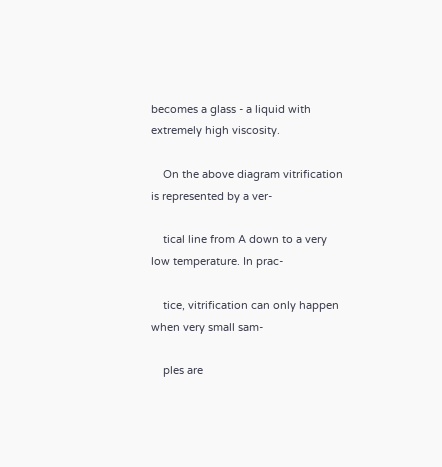becomes a glass - a liquid with extremely high viscosity.

    On the above diagram vitrification is represented by a ver-

    tical line from A down to a very low temperature. In prac-

    tice, vitrification can only happen when very small sam-

    ples are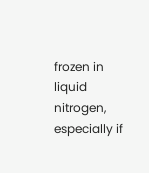frozen in liquid nitrogen, especially if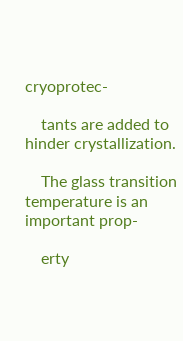cryoprotec-

    tants are added to hinder crystallization.

    The glass transition temperature is an important prop-

    erty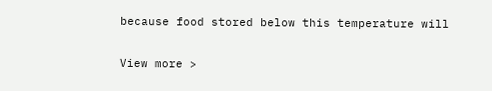because food stored below this temperature will


View more >